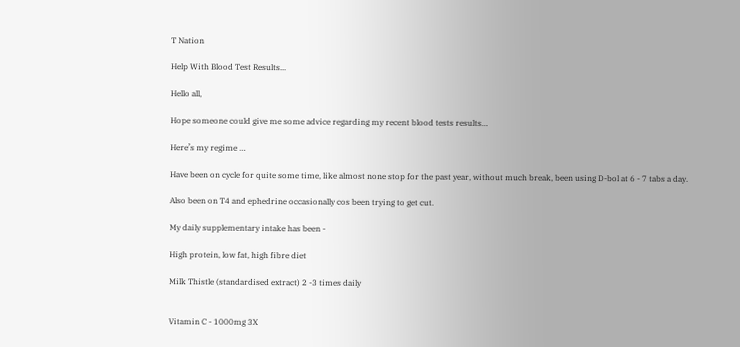T Nation

Help With Blood Test Results...

Hello all,

Hope someone could give me some advice regarding my recent blood tests results…

Here’s my regime …

Have been on cycle for quite some time, like almost none stop for the past year, without much break, been using D-bol at 6 - 7 tabs a day.

Also been on T4 and ephedrine occasionally cos been trying to get cut.

My daily supplementary intake has been -

High protein, low fat, high fibre diet

Milk Thistle (standardised extract) 2 -3 times daily


Vitamin C - 1000mg 3X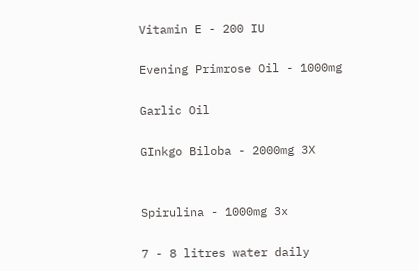Vitamin E - 200 IU

Evening Primrose Oil - 1000mg

Garlic Oil

GInkgo Biloba - 2000mg 3X


Spirulina - 1000mg 3x

7 - 8 litres water daily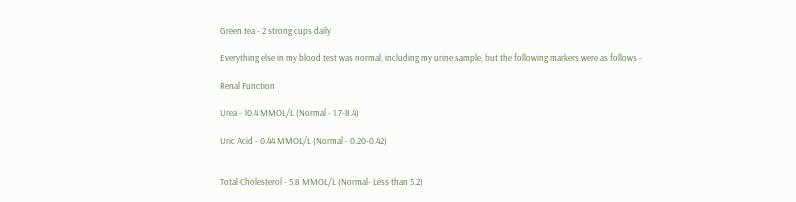Green tea - 2 strong cups daily

Everything else in my blood test was normal, including my urine sample, but the following markers were as follows -

Renal Function

Urea - 10.4 MMOL/L (Normal - 1.7-8.4)

Uric Acid - 0.44 MMOL/L (Normal - 0.20-0.42)


Total Cholesterol - 5.8 MMOL/L (Normal- Less than 5.2)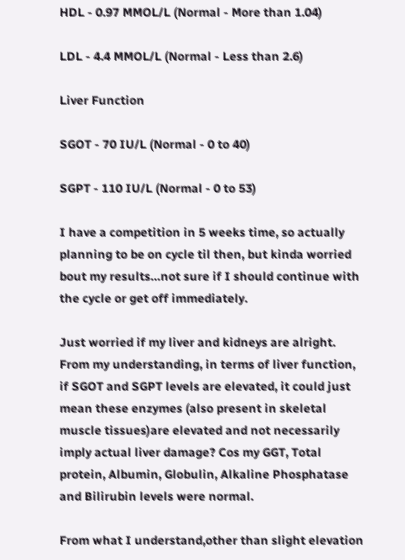HDL - 0.97 MMOL/L (Normal - More than 1.04)

LDL - 4.4 MMOL/L (Normal - Less than 2.6)

Liver Function

SGOT - 70 IU/L (Normal - 0 to 40)

SGPT - 110 IU/L (Normal - 0 to 53)

I have a competition in 5 weeks time, so actually planning to be on cycle til then, but kinda worried bout my results…not sure if I should continue with the cycle or get off immediately.

Just worried if my liver and kidneys are alright. From my understanding, in terms of liver function, if SGOT and SGPT levels are elevated, it could just mean these enzymes (also present in skeletal muscle tissues)are elevated and not necessarily imply actual liver damage? Cos my GGT, Total protein, Albumin, Globulin, Alkaline Phosphatase and Bilirubin levels were normal.

From what I understand,other than slight elevation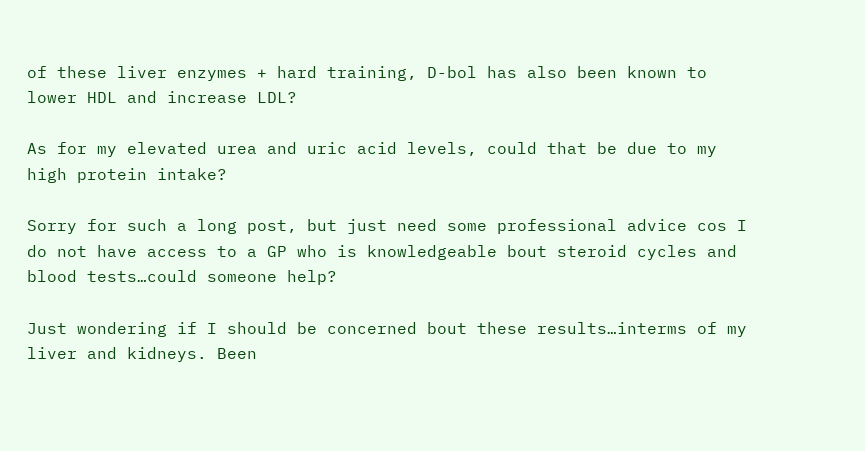of these liver enzymes + hard training, D-bol has also been known to lower HDL and increase LDL?

As for my elevated urea and uric acid levels, could that be due to my high protein intake?

Sorry for such a long post, but just need some professional advice cos I do not have access to a GP who is knowledgeable bout steroid cycles and blood tests…could someone help?

Just wondering if I should be concerned bout these results…interms of my liver and kidneys. Been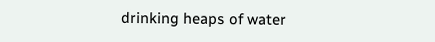drinking heaps of water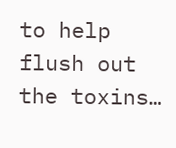to help flush out the toxins…